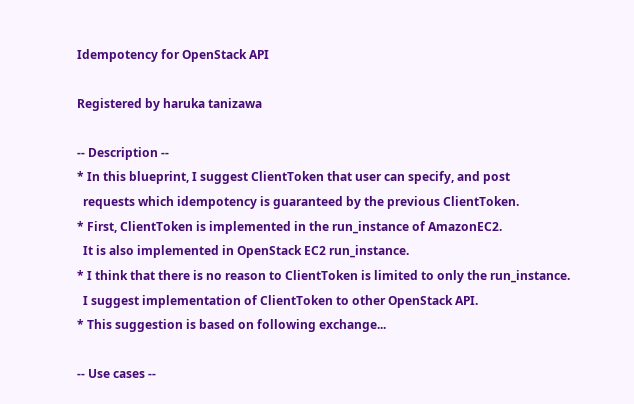Idempotency for OpenStack API

Registered by haruka tanizawa

-- Description --
* In this blueprint, I suggest ClientToken that user can specify, and post
  requests which idempotency is guaranteed by the previous ClientToken.
* First, ClientToken is implemented in the run_instance of AmazonEC2.
  It is also implemented in OpenStack EC2 run_instance.
* I think that there is no reason to ClientToken is limited to only the run_instance.
  I suggest implementation of ClientToken to other OpenStack API.
* This suggestion is based on following exchange...

-- Use cases --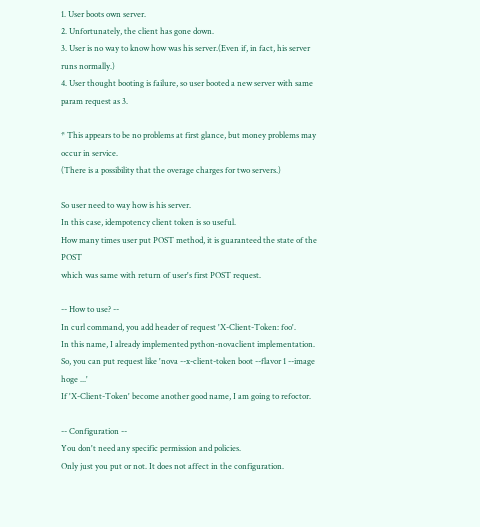1. User boots own server.
2. Unfortunately, the client has gone down.
3. User is no way to know how was his server.(Even if, in fact, his server runs normally.)
4. User thought booting is failure, so user booted a new server with same param request as 3.

* This appears to be no problems at first glance, but money problems may occur in service.
(There is a possibility that the overage charges for two servers.)

So user need to way how is his server.
In this case, idempotency client token is so useful.
How many times user put POST method, it is guaranteed the state of the POST
which was same with return of user's first POST request.

-- How to use? --
In curl command, you add header of request 'X-Client-Token: foo'.
In this name, I already implemented python-novaclient implementation.
So, you can put request like 'nova --x-client-token boot --flavor 1 --image hoge ...'
If 'X-Client-Token' become another good name, I am going to refoctor.

-- Configuration --
You don't need any specific permission and policies.
Only just you put or not. It does not affect in the configuration.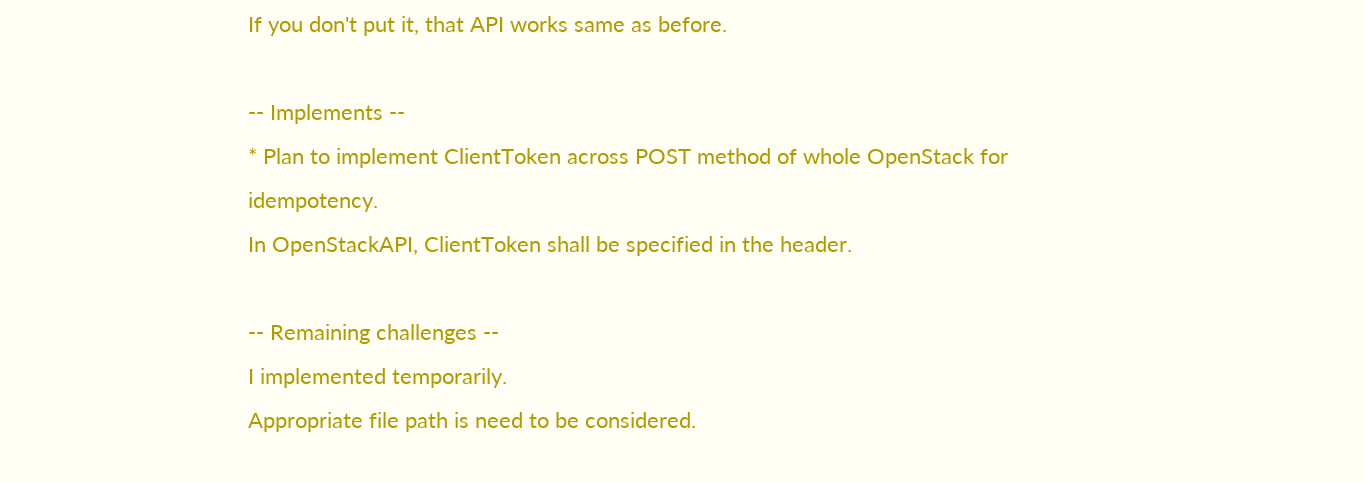If you don't put it, that API works same as before.

-- Implements --
* Plan to implement ClientToken across POST method of whole OpenStack for idempotency.
In OpenStackAPI, ClientToken shall be specified in the header.

-- Remaining challenges --
I implemented temporarily.
Appropriate file path is need to be considered.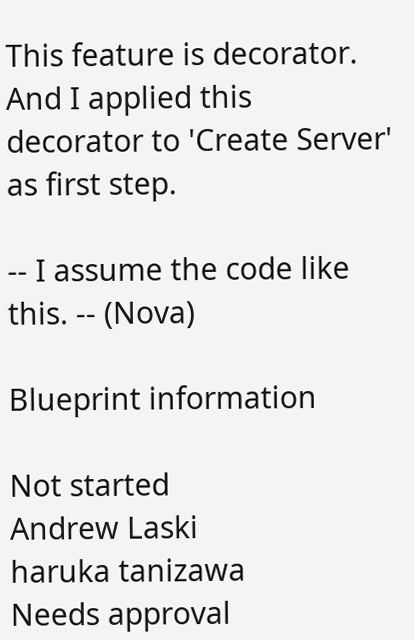This feature is decorator. And I applied this decorator to 'Create Server'
as first step.

-- I assume the code like this. -- (Nova)

Blueprint information

Not started
Andrew Laski
haruka tanizawa
Needs approval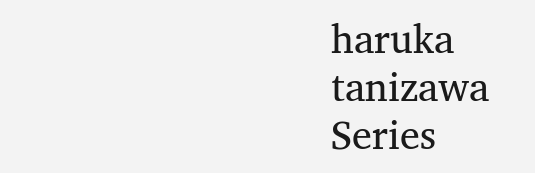haruka tanizawa
Series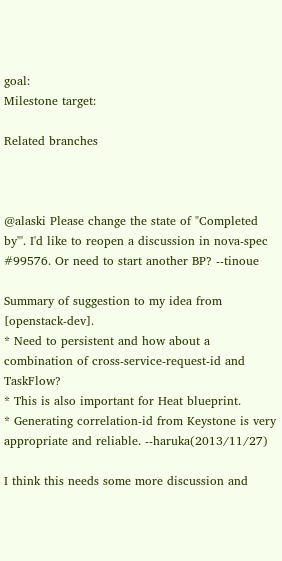goal:
Milestone target:

Related branches



@alaski Please change the state of "Completed by"'. I'd like to reopen a discussion in nova-spec #99576. Or need to start another BP? --tinoue

Summary of suggestion to my idea from [openstack-dev].
* Need to persistent and how about a combination of cross-service-request-id and TaskFlow?
* This is also important for Heat blueprint.
* Generating correlation-id from Keystone is very appropriate and reliable. --haruka(2013/11/27)

I think this needs some more discussion and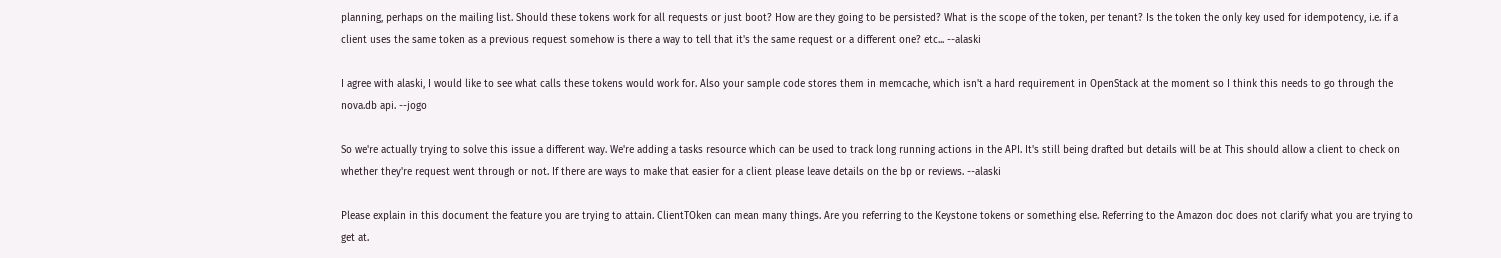planning, perhaps on the mailing list. Should these tokens work for all requests or just boot? How are they going to be persisted? What is the scope of the token, per tenant? Is the token the only key used for idempotency, i.e. if a client uses the same token as a previous request somehow is there a way to tell that it's the same request or a different one? etc... --alaski

I agree with alaski, I would like to see what calls these tokens would work for. Also your sample code stores them in memcache, which isn't a hard requirement in OpenStack at the moment so I think this needs to go through the nova.db api. --jogo

So we're actually trying to solve this issue a different way. We're adding a tasks resource which can be used to track long running actions in the API. It's still being drafted but details will be at This should allow a client to check on whether they're request went through or not. If there are ways to make that easier for a client please leave details on the bp or reviews. --alaski

Please explain in this document the feature you are trying to attain. ClientTOken can mean many things. Are you referring to the Keystone tokens or something else. Referring to the Amazon doc does not clarify what you are trying to get at.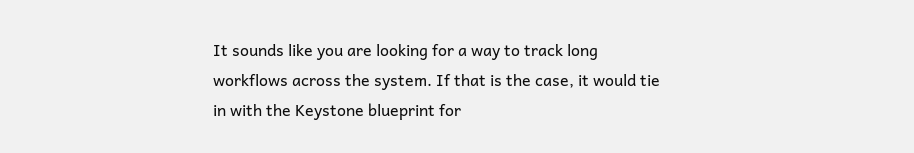It sounds like you are looking for a way to track long workflows across the system. If that is the case, it would tie in with the Keystone blueprint for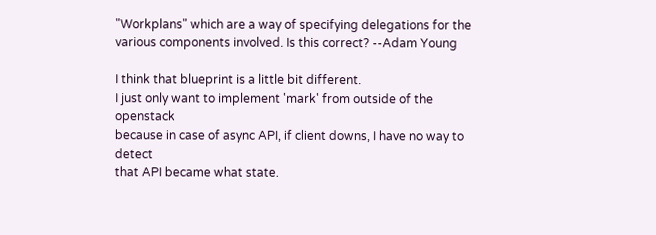"Workplans" which are a way of specifying delegations for the various components involved. Is this correct? --Adam Young

I think that blueprint is a little bit different.
I just only want to implement 'mark' from outside of the openstack
because in case of async API, if client downs, I have no way to detect
that API became what state.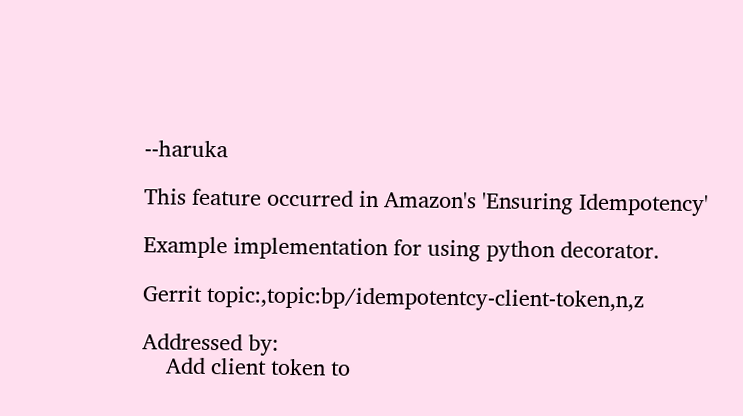--haruka

This feature occurred in Amazon's 'Ensuring Idempotency'

Example implementation for using python decorator.

Gerrit topic:,topic:bp/idempotentcy-client-token,n,z

Addressed by:
    Add client token to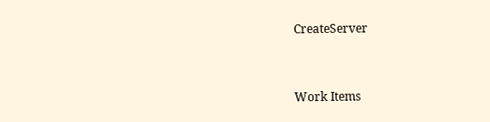CreateServer


Work Items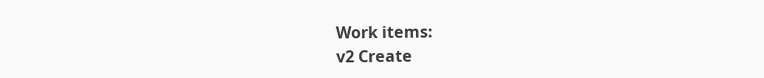Work items:
v2 Create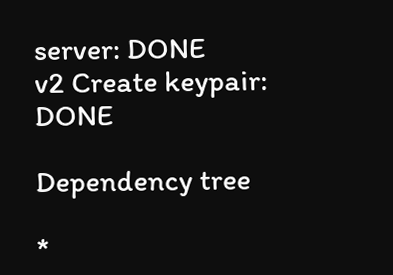server: DONE
v2 Create keypair: DONE

Dependency tree

*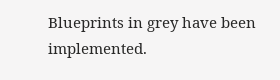Blueprints in grey have been implemented.